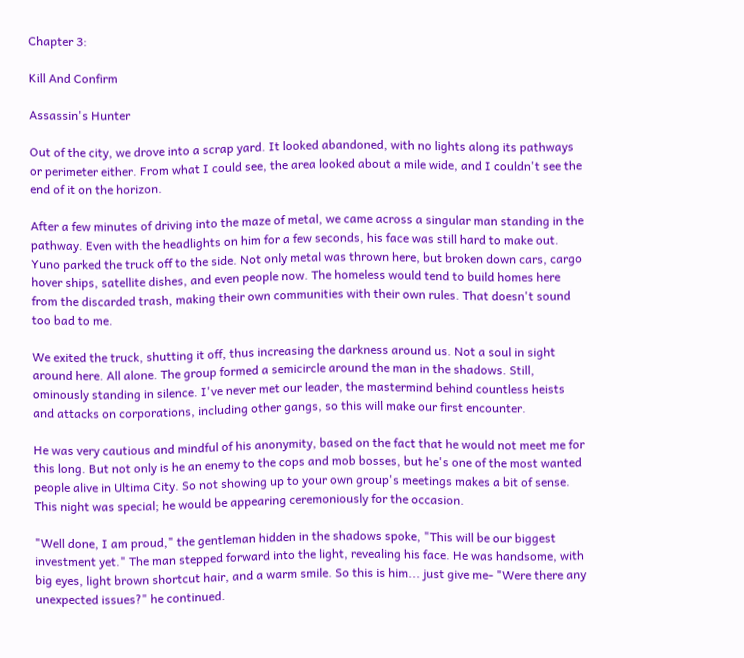Chapter 3:

Kill And Confirm

Assassin's Hunter

Out of the city, we drove into a scrap yard. It looked abandoned, with no lights along its pathways or perimeter either. From what I could see, the area looked about a mile wide, and I couldn't see the end of it on the horizon.

After a few minutes of driving into the maze of metal, we came across a singular man standing in the pathway. Even with the headlights on him for a few seconds, his face was still hard to make out. Yuno parked the truck off to the side. Not only metal was thrown here, but broken down cars, cargo hover ships, satellite dishes, and even people now. The homeless would tend to build homes here from the discarded trash, making their own communities with their own rules. That doesn't sound too bad to me.

We exited the truck, shutting it off, thus increasing the darkness around us. Not a soul in sight around here. All alone. The group formed a semicircle around the man in the shadows. Still, ominously standing in silence. I've never met our leader, the mastermind behind countless heists and attacks on corporations, including other gangs, so this will make our first encounter.

He was very cautious and mindful of his anonymity, based on the fact that he would not meet me for this long. But not only is he an enemy to the cops and mob bosses, but he's one of the most wanted people alive in Ultima City. So not showing up to your own group's meetings makes a bit of sense. This night was special; he would be appearing ceremoniously for the occasion.

"Well done, I am proud," the gentleman hidden in the shadows spoke, "This will be our biggest investment yet." The man stepped forward into the light, revealing his face. He was handsome, with big eyes, light brown shortcut hair, and a warm smile. So this is him... just give me- "Were there any unexpected issues?" he continued.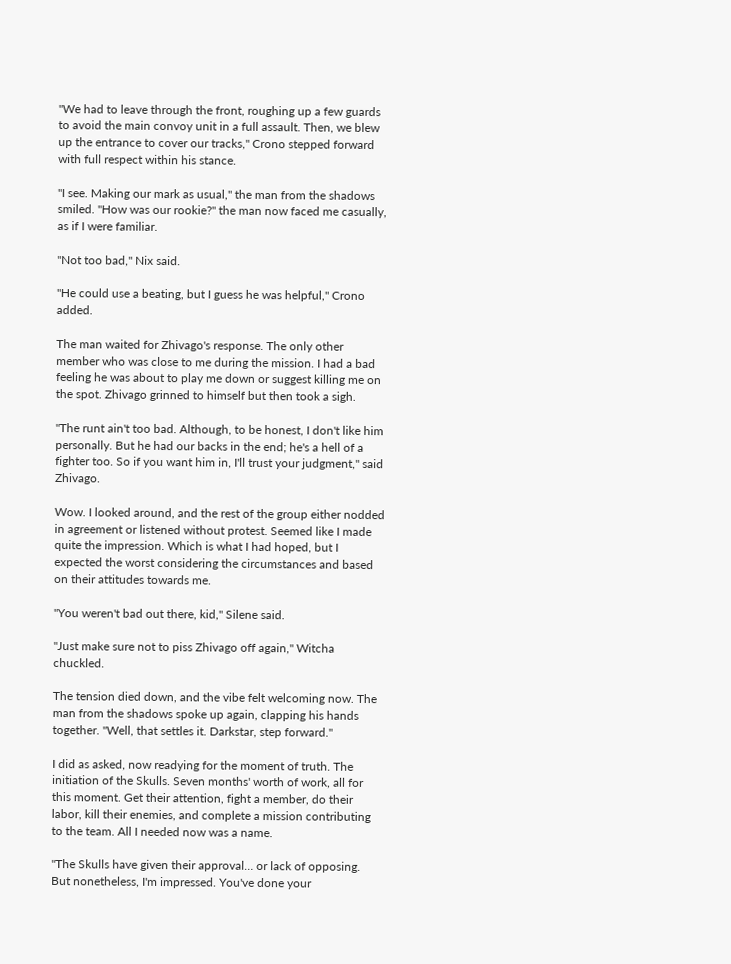"We had to leave through the front, roughing up a few guards to avoid the main convoy unit in a full assault. Then, we blew up the entrance to cover our tracks," Crono stepped forward with full respect within his stance.

"I see. Making our mark as usual," the man from the shadows smiled. "How was our rookie?" the man now faced me casually, as if I were familiar.

"Not too bad," Nix said.

"He could use a beating, but I guess he was helpful," Crono added.

The man waited for Zhivago's response. The only other member who was close to me during the mission. I had a bad feeling he was about to play me down or suggest killing me on the spot. Zhivago grinned to himself but then took a sigh.

"The runt ain't too bad. Although, to be honest, I don't like him personally. But he had our backs in the end; he's a hell of a fighter too. So if you want him in, I'll trust your judgment," said Zhivago.

Wow. I looked around, and the rest of the group either nodded in agreement or listened without protest. Seemed like I made quite the impression. Which is what I had hoped, but I expected the worst considering the circumstances and based on their attitudes towards me.

"You weren't bad out there, kid," Silene said.

"Just make sure not to piss Zhivago off again," Witcha chuckled.

The tension died down, and the vibe felt welcoming now. The man from the shadows spoke up again, clapping his hands together. "Well, that settles it. Darkstar, step forward."

I did as asked, now readying for the moment of truth. The initiation of the Skulls. Seven months' worth of work, all for this moment. Get their attention, fight a member, do their labor, kill their enemies, and complete a mission contributing to the team. All I needed now was a name.

"The Skulls have given their approval… or lack of opposing. But nonetheless, I'm impressed. You've done your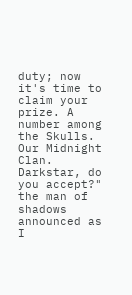duty; now it's time to claim your prize. A number among the Skulls. Our Midnight Clan. Darkstar, do you accept?" the man of shadows announced as I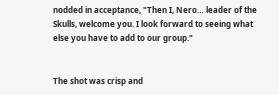nodded in acceptance, "Then I, Nero… leader of the Skulls, welcome you. I look forward to seeing what else you have to add to our group."


The shot was crisp and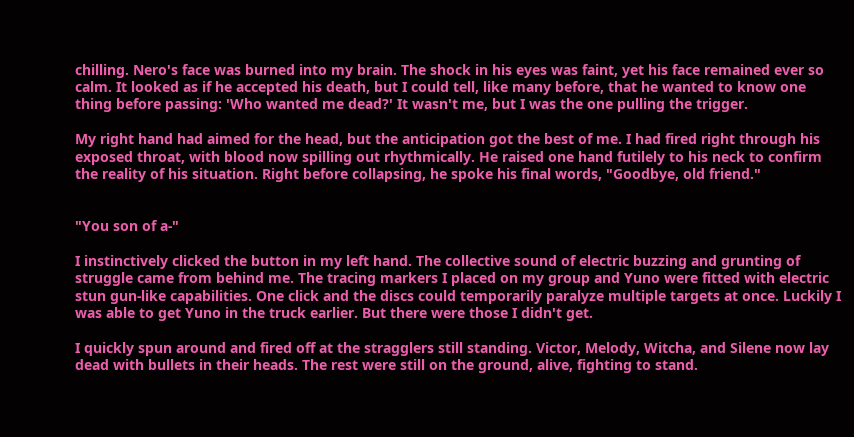chilling. Nero's face was burned into my brain. The shock in his eyes was faint, yet his face remained ever so calm. It looked as if he accepted his death, but I could tell, like many before, that he wanted to know one thing before passing: 'Who wanted me dead?' It wasn't me, but I was the one pulling the trigger.

My right hand had aimed for the head, but the anticipation got the best of me. I had fired right through his exposed throat, with blood now spilling out rhythmically. He raised one hand futilely to his neck to confirm the reality of his situation. Right before collapsing, he spoke his final words, "Goodbye, old friend."


"You son of a-"

I instinctively clicked the button in my left hand. The collective sound of electric buzzing and grunting of struggle came from behind me. The tracing markers I placed on my group and Yuno were fitted with electric stun gun-like capabilities. One click and the discs could temporarily paralyze multiple targets at once. Luckily I was able to get Yuno in the truck earlier. But there were those I didn't get.

I quickly spun around and fired off at the stragglers still standing. Victor, Melody, Witcha, and Silene now lay dead with bullets in their heads. The rest were still on the ground, alive, fighting to stand.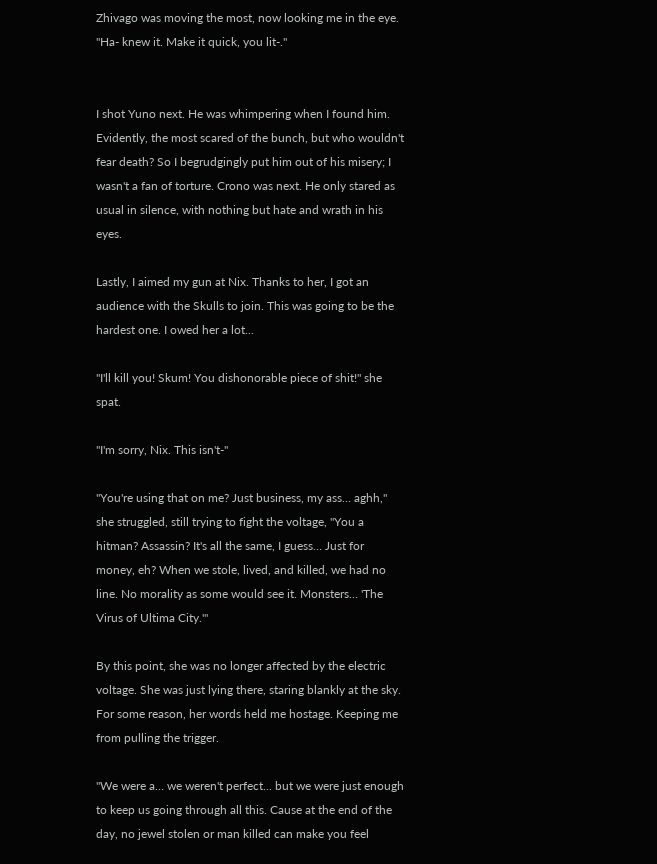Zhivago was moving the most, now looking me in the eye. "Ha- knew it. Make it quick, you lit-."


I shot Yuno next. He was whimpering when I found him. Evidently, the most scared of the bunch, but who wouldn't fear death? So I begrudgingly put him out of his misery; I wasn't a fan of torture. Crono was next. He only stared as usual in silence, with nothing but hate and wrath in his eyes.

Lastly, I aimed my gun at Nix. Thanks to her, I got an audience with the Skulls to join. This was going to be the hardest one. I owed her a lot...

"I'll kill you! Skum! You dishonorable piece of shit!" she spat.

"I'm sorry, Nix. This isn't-"

"You're using that on me? Just business, my ass… aghh," she struggled, still trying to fight the voltage, "You a hitman? Assassin? It's all the same, I guess… Just for money, eh? When we stole, lived, and killed, we had no line. No morality as some would see it. Monsters… 'The Virus of Ultima City.'"

By this point, she was no longer affected by the electric voltage. She was just lying there, staring blankly at the sky. For some reason, her words held me hostage. Keeping me from pulling the trigger.

"We were a… we weren't perfect... but we were just enough to keep us going through all this. Cause at the end of the day, no jewel stolen or man killed can make you feel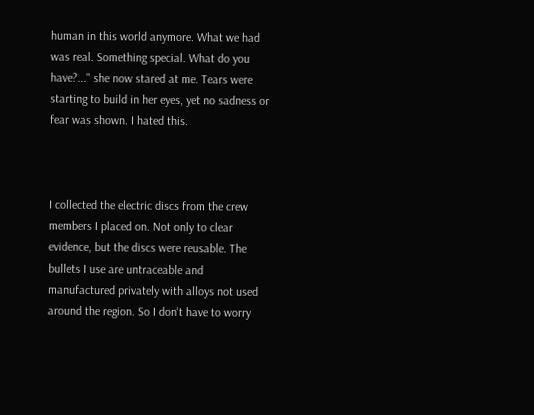human in this world anymore. What we had was real. Something special. What do you have?..." she now stared at me. Tears were starting to build in her eyes, yet no sadness or fear was shown. I hated this.



I collected the electric discs from the crew members I placed on. Not only to clear evidence, but the discs were reusable. The bullets I use are untraceable and manufactured privately with alloys not used around the region. So I don't have to worry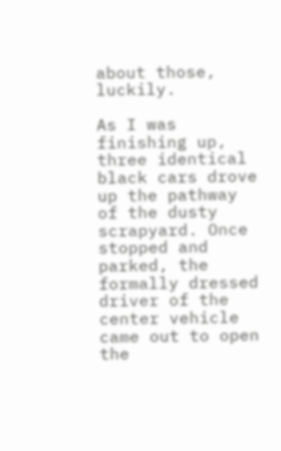about those, luckily.

As I was finishing up, three identical black cars drove up the pathway of the dusty scrapyard. Once stopped and parked, the formally dressed driver of the center vehicle came out to open the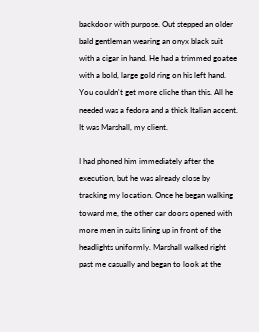backdoor with purpose. Out stepped an older bald gentleman wearing an onyx black suit with a cigar in hand. He had a trimmed goatee with a bold, large gold ring on his left hand. You couldn't get more cliche than this. All he needed was a fedora and a thick Italian accent. It was Marshall, my client.

I had phoned him immediately after the execution, but he was already close by tracking my location. Once he began walking toward me, the other car doors opened with more men in suits lining up in front of the headlights uniformly. Marshall walked right past me casually and began to look at the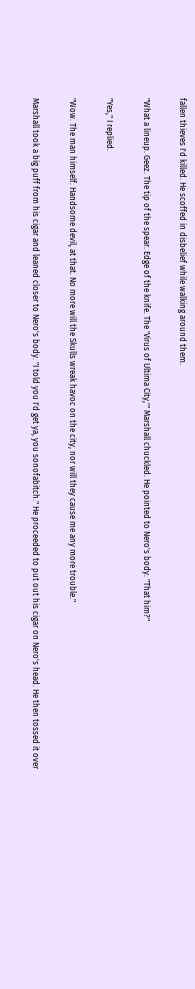fallen thieves I'd killed. He scoffed in disbelief while walking around them.

"What a lineup. Geez. The tip of the spear. Edge of the knife. The 'Virus of Ultima City,'" Marshall chuckled. He pointed to Nero's body. "That him?"

"Yes," I replied.

"Wow. The man himself. Handsome devil, at that. No more will the Skulls wreak havoc on the city, nor will they cause me any more trouble."

Marshall took a big puff from his cigar and leaned closer to Nero's body. "I told you I'd get ya, you sonofabitch." He proceeded to put out his cigar on Nero's head. He then tossed it over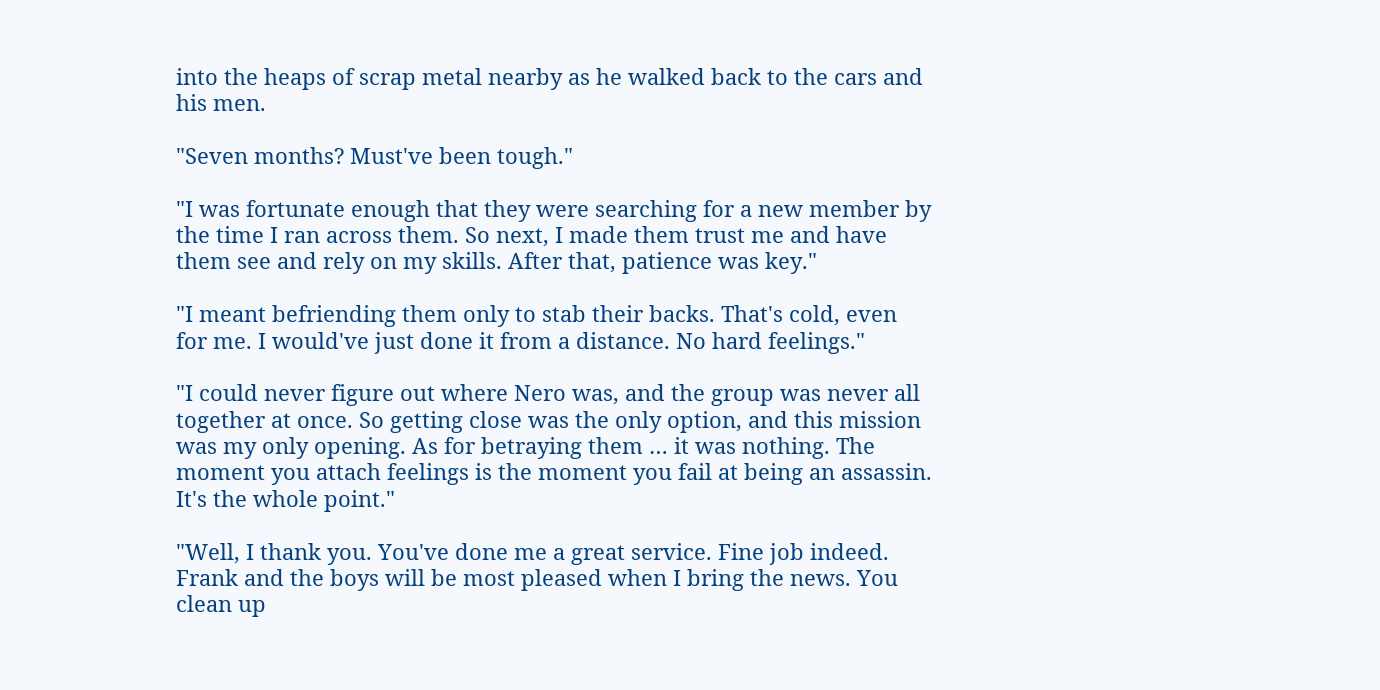into the heaps of scrap metal nearby as he walked back to the cars and his men.

"Seven months? Must've been tough."

"I was fortunate enough that they were searching for a new member by the time I ran across them. So next, I made them trust me and have them see and rely on my skills. After that, patience was key."

"I meant befriending them only to stab their backs. That's cold, even for me. I would've just done it from a distance. No hard feelings."

"I could never figure out where Nero was, and the group was never all together at once. So getting close was the only option, and this mission was my only opening. As for betraying them … it was nothing. The moment you attach feelings is the moment you fail at being an assassin. It's the whole point."

"Well, I thank you. You've done me a great service. Fine job indeed. Frank and the boys will be most pleased when I bring the news. You clean up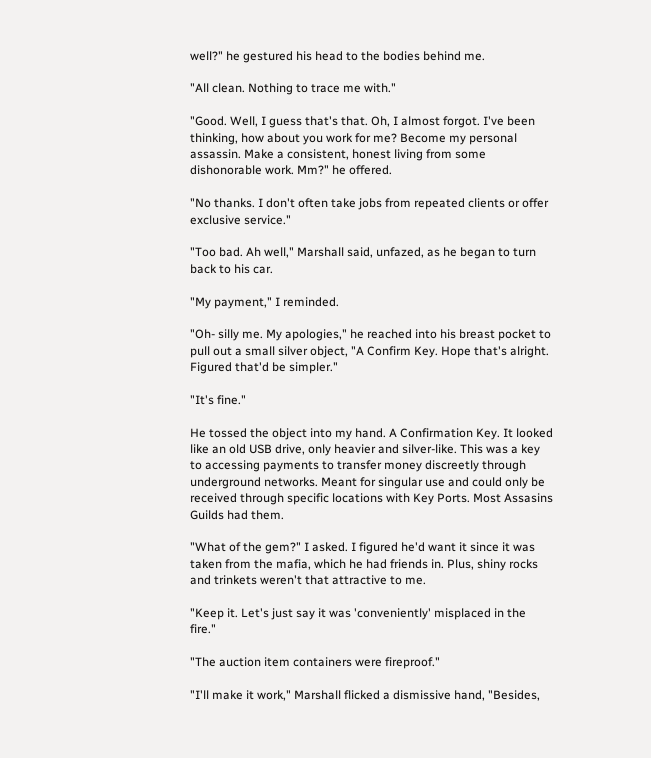well?" he gestured his head to the bodies behind me.

"All clean. Nothing to trace me with."

"Good. Well, I guess that's that. Oh, I almost forgot. I've been thinking, how about you work for me? Become my personal assassin. Make a consistent, honest living from some dishonorable work. Mm?" he offered.

"No thanks. I don't often take jobs from repeated clients or offer exclusive service."

"Too bad. Ah well," Marshall said, unfazed, as he began to turn back to his car.

"My payment," I reminded.

"Oh- silly me. My apologies," he reached into his breast pocket to pull out a small silver object, "A Confirm Key. Hope that's alright. Figured that'd be simpler."

"It's fine."

He tossed the object into my hand. A Confirmation Key. It looked like an old USB drive, only heavier and silver-like. This was a key to accessing payments to transfer money discreetly through underground networks. Meant for singular use and could only be received through specific locations with Key Ports. Most Assasins Guilds had them.

"What of the gem?" I asked. I figured he'd want it since it was taken from the mafia, which he had friends in. Plus, shiny rocks and trinkets weren't that attractive to me.

"Keep it. Let's just say it was 'conveniently' misplaced in the fire."

"The auction item containers were fireproof."

"I'll make it work," Marshall flicked a dismissive hand, "Besides,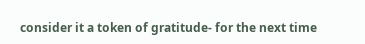consider it a token of gratitude- for the next time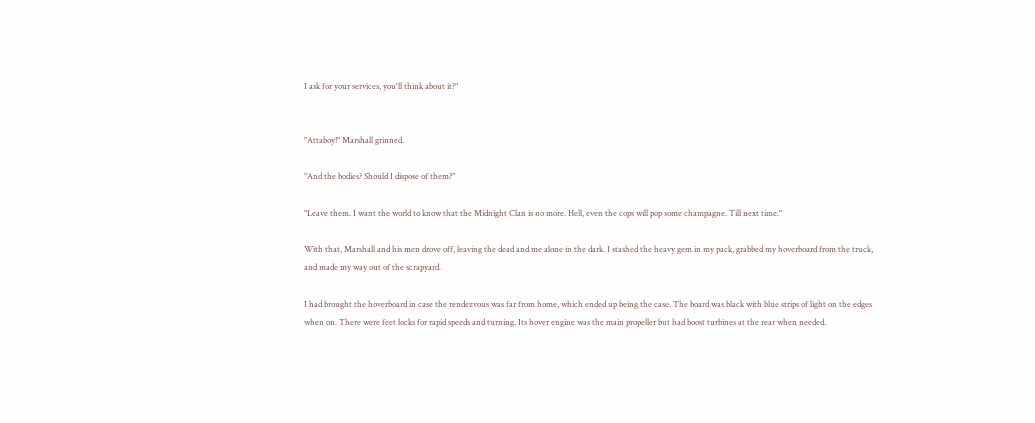I ask for your services, you'll think about it?"


"Attaboy!" Marshall grinned.

"And the bodies? Should I dispose of them?"

"Leave them. I want the world to know that the Midnight Clan is no more. Hell, even the cops will pop some champagne. Till next time."

With that, Marshall and his men drove off, leaving the dead and me alone in the dark. I stashed the heavy gem in my pack, grabbed my hoverboard from the truck, and made my way out of the scrapyard.

I had brought the hoverboard in case the rendezvous was far from home, which ended up being the case. The board was black with blue strips of light on the edges when on. There were feet locks for rapid speeds and turning. Its hover engine was the main propeller but had boost turbines at the rear when needed.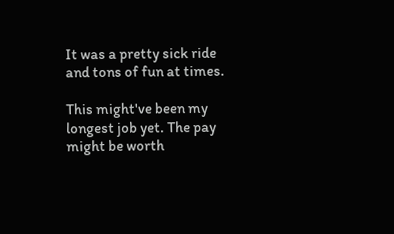It was a pretty sick ride and tons of fun at times.

This might've been my longest job yet. The pay might be worth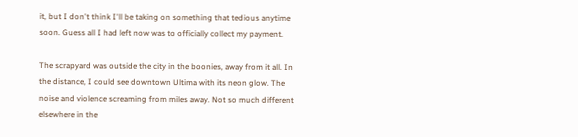it, but I don't think I'll be taking on something that tedious anytime soon. Guess all I had left now was to officially collect my payment.

The scrapyard was outside the city in the boonies, away from it all. In the distance, I could see downtown Ultima with its neon glow. The noise and violence screaming from miles away. Not so much different elsewhere in the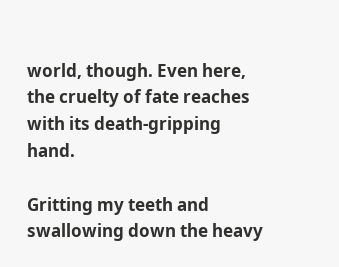world, though. Even here, the cruelty of fate reaches with its death-gripping hand.

Gritting my teeth and swallowing down the heavy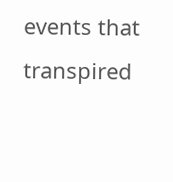events that transpired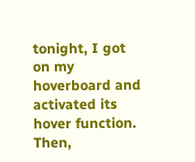tonight, I got on my hoverboard and activated its hover function. Then,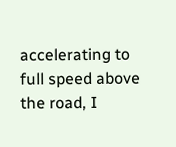accelerating to full speed above the road, I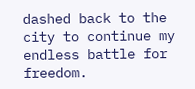dashed back to the city to continue my endless battle for freedom.